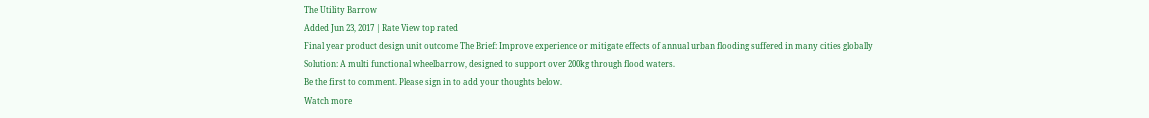The Utility Barrow
Added Jun 23, 2017 | Rate View top rated
Final year product design unit outcome The Brief: Improve experience or mitigate effects of annual urban flooding suffered in many cities globally Solution: A multi functional wheelbarrow, designed to support over 200kg through flood waters.
Be the first to comment. Please sign in to add your thoughts below.
Watch more